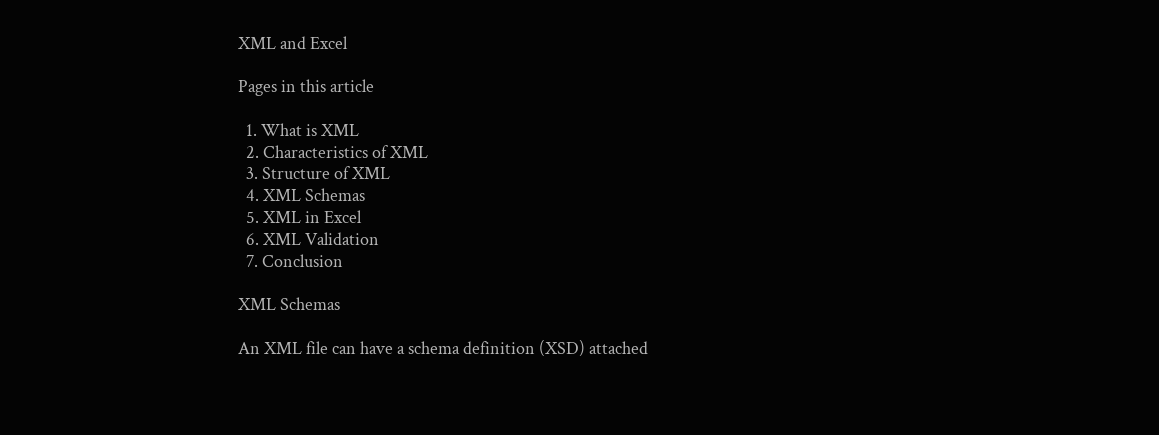XML and Excel

Pages in this article

  1. What is XML
  2. Characteristics of XML
  3. Structure of XML
  4. XML Schemas
  5. XML in Excel
  6. XML Validation
  7. Conclusion

XML Schemas

An XML file can have a schema definition (XSD) attached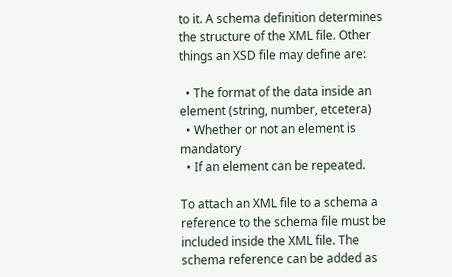to it. A schema definition determines the structure of the XML file. Other things an XSD file may define are:

  • The format of the data inside an element (string, number, etcetera)
  • Whether or not an element is mandatory
  • If an element can be repeated.

To attach an XML file to a schema a reference to the schema file must be included inside the XML file. The schema reference can be added as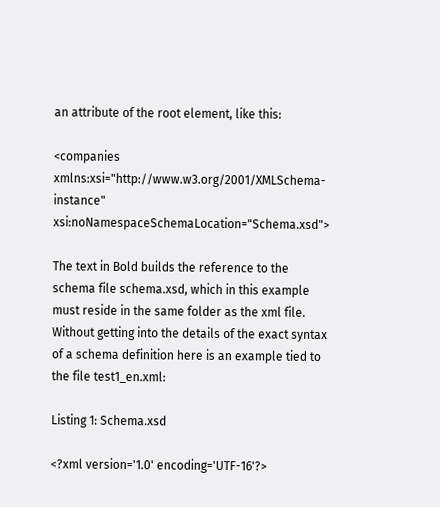an attribute of the root element, like this:

<companies xmlns:xsi="http://www.w3.org/2001/XMLSchema-instance" xsi:noNamespaceSchemaLocation="Schema.xsd">

The text in Bold builds the reference to the schema file schema.xsd, which in this example must reside in the same folder as the xml file. Without getting into the details of the exact syntax of a schema definition here is an example tied to the file test1_en.xml:

Listing 1: Schema.xsd

<?xml version='1.0' encoding='UTF-16'?>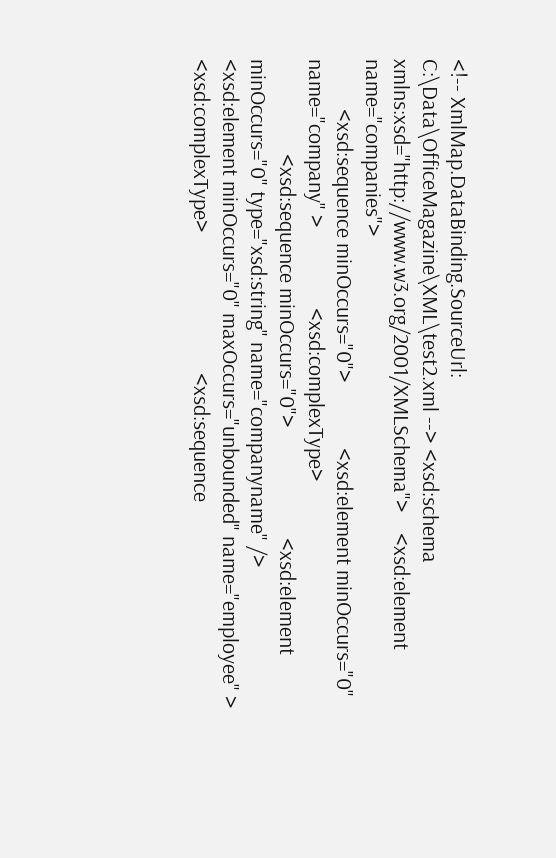<!-- XmlMap.DataBinding.SourceUrl: C:\Data\OfficeMagazine\XML\test2.xml --> <xsd:schema xmlns:xsd="http://www.w3.org/2001/XMLSchema">    <xsd:element name="companies">
          <xsd:sequence minOccurs="0">             <xsd:element minOccurs="0" name="company" >                <xsd:complexType>
                   <xsd:sequence minOccurs="0">                      <xsd:element minOccurs="0" type="xsd:string" name="companyname" />                      <xsd:element minOccurs="0" maxOccurs="unbounded" name="employee" >                         <xsd:complexType>                            <xsd:sequence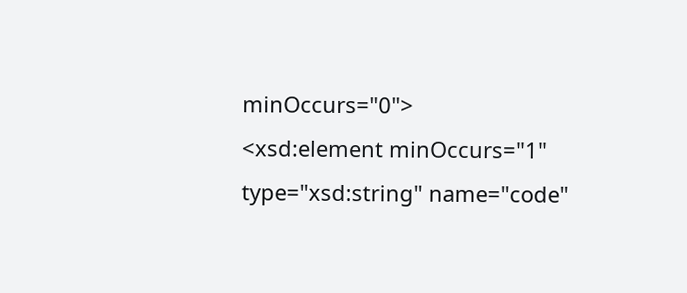minOccurs="0">                               <xsd:element minOccurs="1" type="xsd:string" name="code"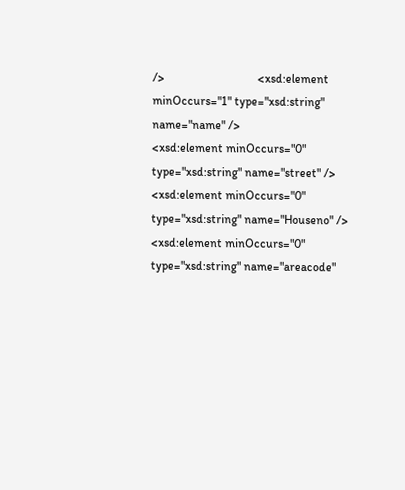/>                               <xsd:element minOccurs="1" type="xsd:string" name="name" />                               <xsd:element minOccurs="0" type="xsd:string" name="street" />                               <xsd:element minOccurs="0" type="xsd:string" name="Houseno" />                               <xsd:element minOccurs="0" type="xsd:string" name="areacode"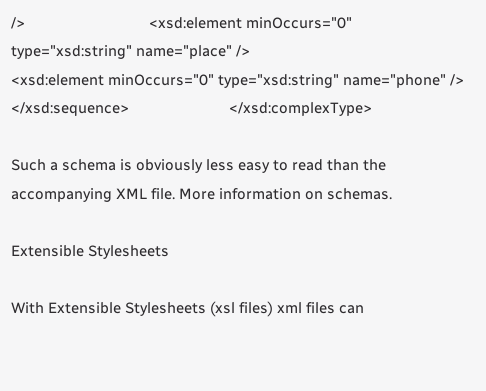/>                               <xsd:element minOccurs="0" type="xsd:string" name="place" />                               <xsd:element minOccurs="0" type="xsd:string" name="phone" />                            </xsd:sequence>                         </xsd:complexType>

Such a schema is obviously less easy to read than the accompanying XML file. More information on schemas.

Extensible Stylesheets

With Extensible Stylesheets (xsl files) xml files can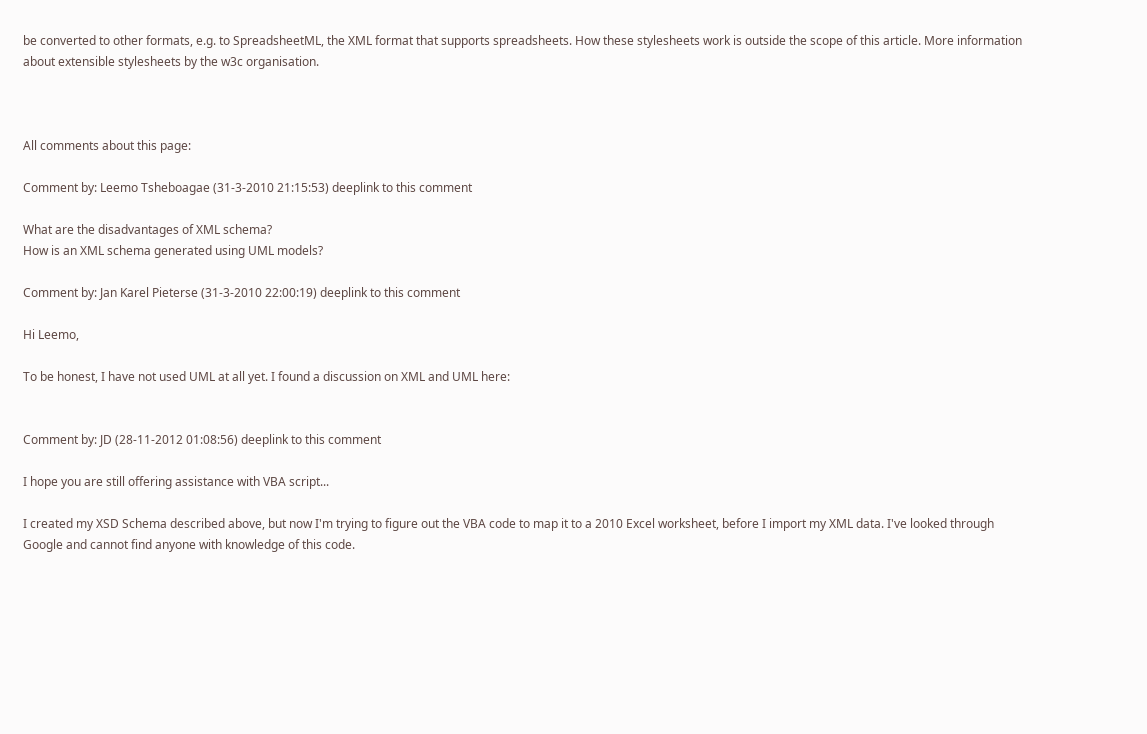be converted to other formats, e.g. to SpreadsheetML, the XML format that supports spreadsheets. How these stylesheets work is outside the scope of this article. More information about extensible stylesheets by the w3c organisation.



All comments about this page:

Comment by: Leemo Tsheboagae (31-3-2010 21:15:53) deeplink to this comment

What are the disadvantages of XML schema?
How is an XML schema generated using UML models?

Comment by: Jan Karel Pieterse (31-3-2010 22:00:19) deeplink to this comment

Hi Leemo,

To be honest, I have not used UML at all yet. I found a discussion on XML and UML here:


Comment by: JD (28-11-2012 01:08:56) deeplink to this comment

I hope you are still offering assistance with VBA script...

I created my XSD Schema described above, but now I'm trying to figure out the VBA code to map it to a 2010 Excel worksheet, before I import my XML data. I've looked through Google and cannot find anyone with knowledge of this code.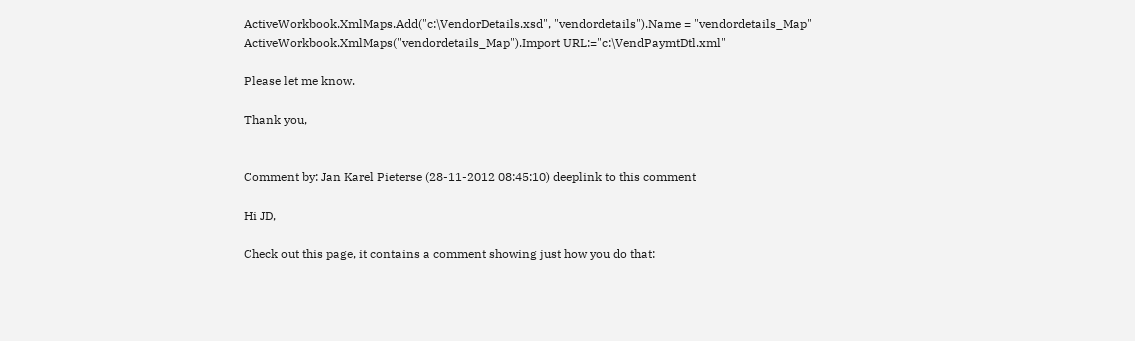ActiveWorkbook.XmlMaps.Add("c:\VendorDetails.xsd", "vendordetails").Name = "vendordetails_Map"
ActiveWorkbook.XmlMaps("vendordetails_Map").Import URL:="c:\VendPaymtDtl.xml"

Please let me know.

Thank you,


Comment by: Jan Karel Pieterse (28-11-2012 08:45:10) deeplink to this comment

Hi JD,

Check out this page, it contains a comment showing just how you do that: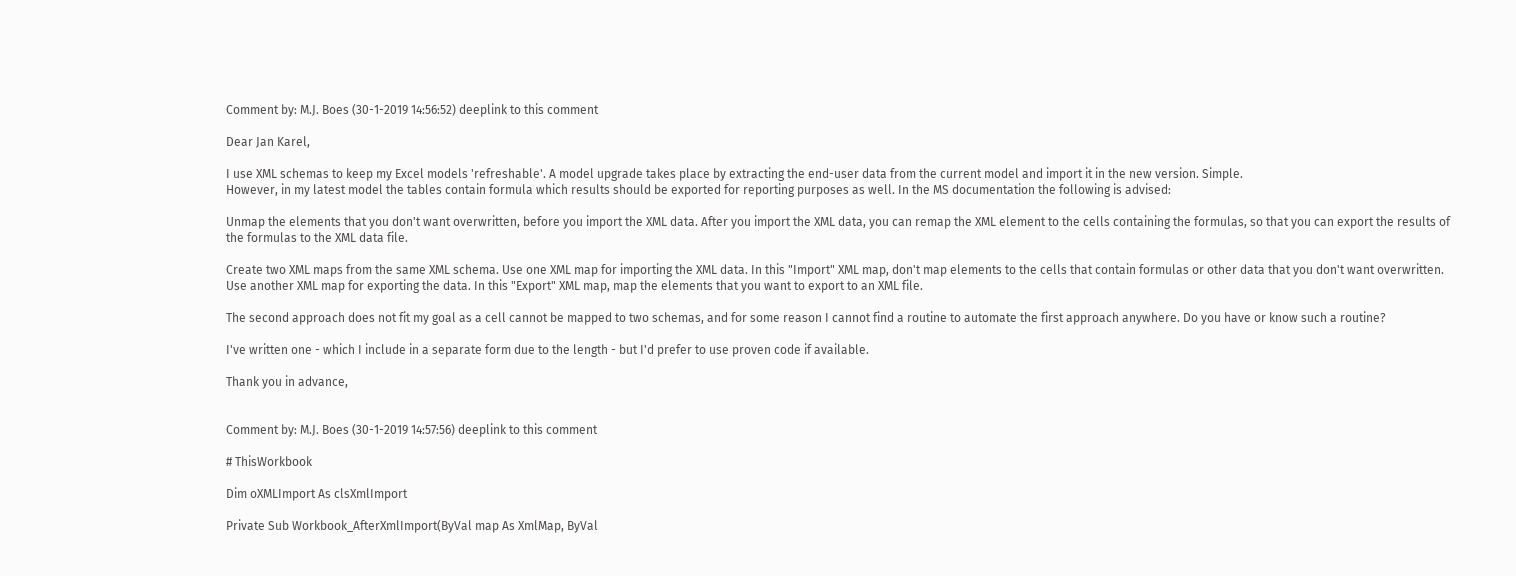Comment by: M.J. Boes (30-1-2019 14:56:52) deeplink to this comment

Dear Jan Karel,

I use XML schemas to keep my Excel models 'refreshable'. A model upgrade takes place by extracting the end-user data from the current model and import it in the new version. Simple.
However, in my latest model the tables contain formula which results should be exported for reporting purposes as well. In the MS documentation the following is advised:

Unmap the elements that you don't want overwritten, before you import the XML data. After you import the XML data, you can remap the XML element to the cells containing the formulas, so that you can export the results of the formulas to the XML data file.

Create two XML maps from the same XML schema. Use one XML map for importing the XML data. In this "Import" XML map, don't map elements to the cells that contain formulas or other data that you don't want overwritten. Use another XML map for exporting the data. In this "Export" XML map, map the elements that you want to export to an XML file.

The second approach does not fit my goal as a cell cannot be mapped to two schemas, and for some reason I cannot find a routine to automate the first approach anywhere. Do you have or know such a routine?

I've written one - which I include in a separate form due to the length - but I'd prefer to use proven code if available.

Thank you in advance,


Comment by: M.J. Boes (30-1-2019 14:57:56) deeplink to this comment

# ThisWorkbook

Dim oXMLImport As clsXmlImport

Private Sub Workbook_AfterXmlImport(ByVal map As XmlMap, ByVal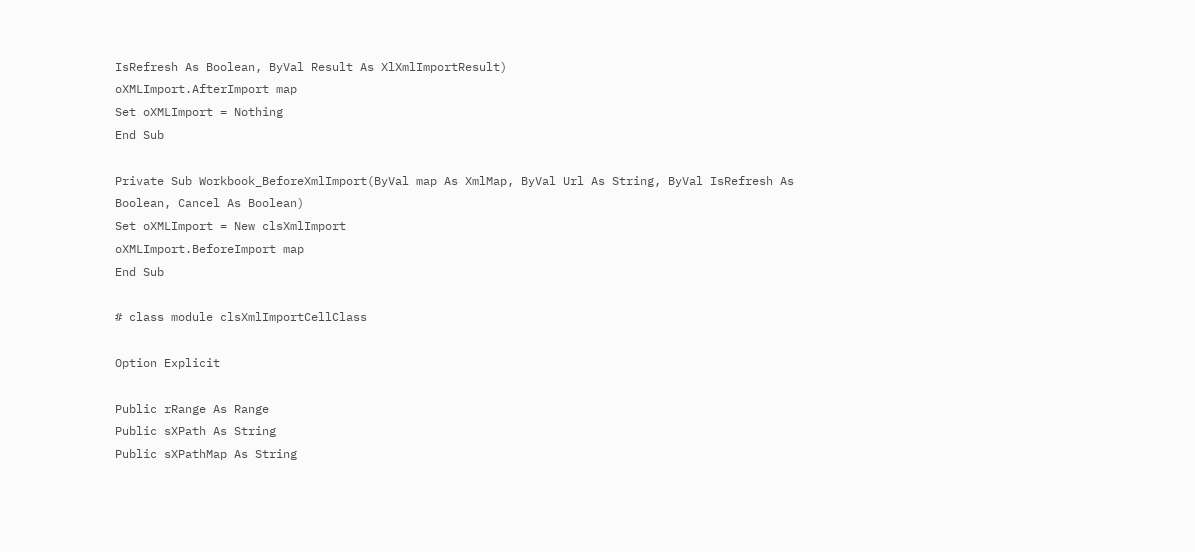IsRefresh As Boolean, ByVal Result As XlXmlImportResult)
oXMLImport.AfterImport map
Set oXMLImport = Nothing
End Sub

Private Sub Workbook_BeforeXmlImport(ByVal map As XmlMap, ByVal Url As String, ByVal IsRefresh As Boolean, Cancel As Boolean)
Set oXMLImport = New clsXmlImport
oXMLImport.BeforeImport map
End Sub

# class module clsXmlImportCellClass

Option Explicit

Public rRange As Range
Public sXPath As String
Public sXPathMap As String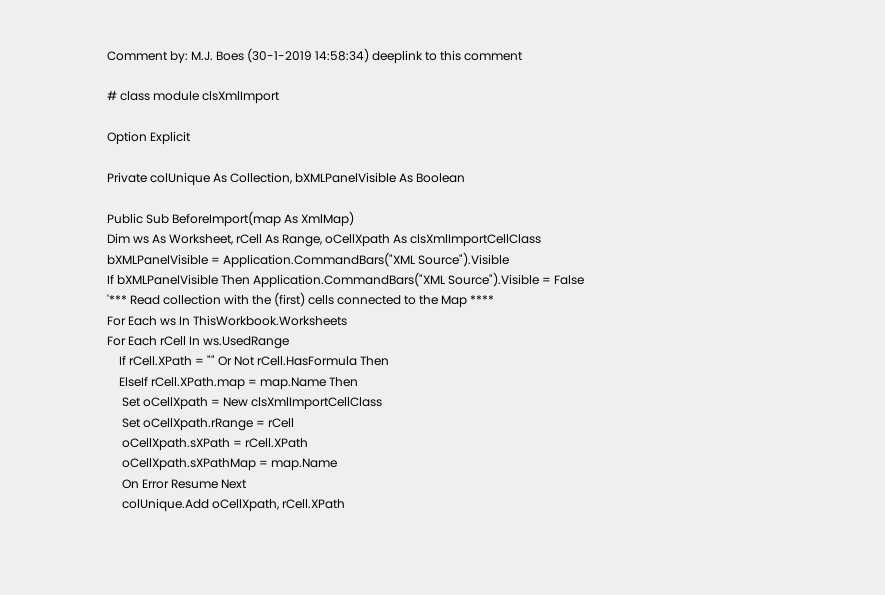Comment by: M.J. Boes (30-1-2019 14:58:34) deeplink to this comment

# class module clsXmlImport

Option Explicit

Private colUnique As Collection, bXMLPanelVisible As Boolean

Public Sub BeforeImport(map As XmlMap)
Dim ws As Worksheet, rCell As Range, oCellXpath As clsXmlImportCellClass
bXMLPanelVisible = Application.CommandBars("XML Source").Visible
If bXMLPanelVisible Then Application.CommandBars("XML Source").Visible = False
'*** Read collection with the (first) cells connected to the Map ****
For Each ws In ThisWorkbook.Worksheets
For Each rCell In ws.UsedRange
    If rCell.XPath = "" Or Not rCell.HasFormula Then
    ElseIf rCell.XPath.map = map.Name Then
     Set oCellXpath = New clsXmlImportCellClass
     Set oCellXpath.rRange = rCell
     oCellXpath.sXPath = rCell.XPath
     oCellXpath.sXPathMap = map.Name
     On Error Resume Next
     colUnique.Add oCellXpath, rCell.XPath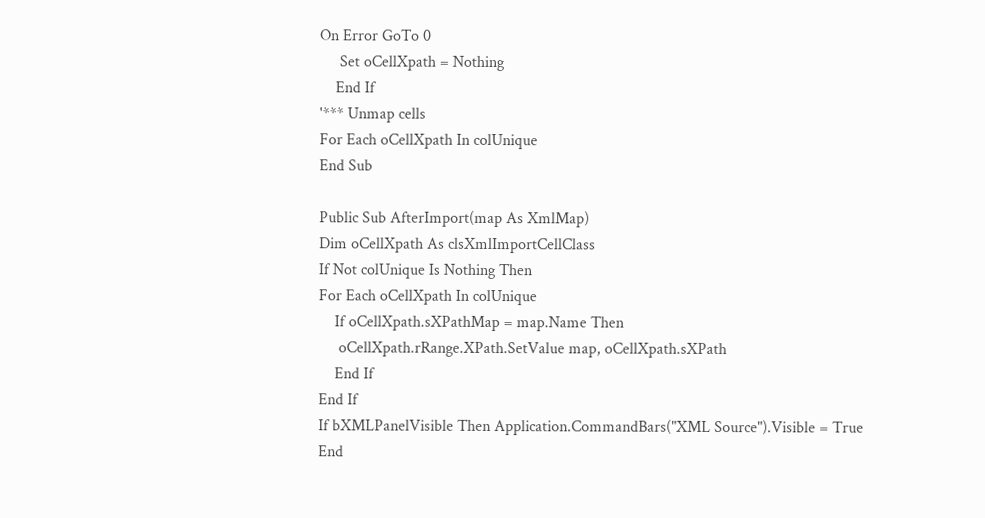On Error GoTo 0
     Set oCellXpath = Nothing
    End If
'*** Unmap cells
For Each oCellXpath In colUnique
End Sub

Public Sub AfterImport(map As XmlMap)
Dim oCellXpath As clsXmlImportCellClass
If Not colUnique Is Nothing Then
For Each oCellXpath In colUnique
    If oCellXpath.sXPathMap = map.Name Then
     oCellXpath.rRange.XPath.SetValue map, oCellXpath.sXPath
    End If
End If
If bXMLPanelVisible Then Application.CommandBars("XML Source").Visible = True
End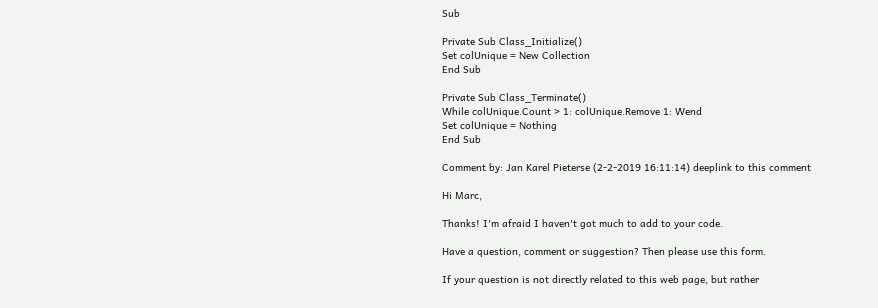Sub

Private Sub Class_Initialize()
Set colUnique = New Collection
End Sub

Private Sub Class_Terminate()
While colUnique.Count > 1: colUnique.Remove 1: Wend
Set colUnique = Nothing
End Sub

Comment by: Jan Karel Pieterse (2-2-2019 16:11:14) deeplink to this comment

Hi Marc,

Thanks! I'm afraid I haven't got much to add to your code.

Have a question, comment or suggestion? Then please use this form.

If your question is not directly related to this web page, but rather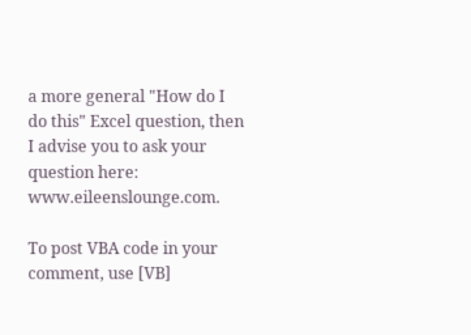a more general "How do I do this" Excel question, then I advise you to ask your question here: www.eileenslounge.com.

To post VBA code in your comment, use [VB]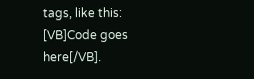tags, like this: [VB]Code goes here[/VB].